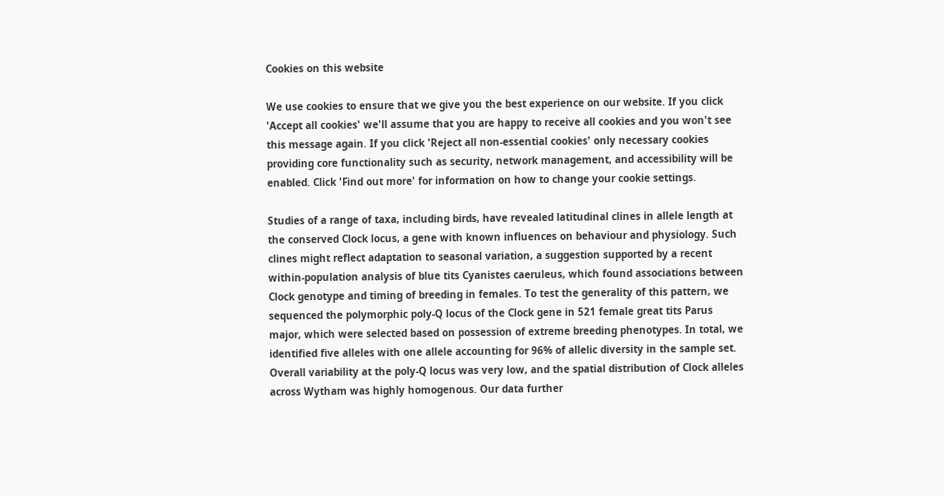Cookies on this website

We use cookies to ensure that we give you the best experience on our website. If you click 'Accept all cookies' we'll assume that you are happy to receive all cookies and you won't see this message again. If you click 'Reject all non-essential cookies' only necessary cookies providing core functionality such as security, network management, and accessibility will be enabled. Click 'Find out more' for information on how to change your cookie settings.

Studies of a range of taxa, including birds, have revealed latitudinal clines in allele length at the conserved Clock locus, a gene with known influences on behaviour and physiology. Such clines might reflect adaptation to seasonal variation, a suggestion supported by a recent within-population analysis of blue tits Cyanistes caeruleus, which found associations between Clock genotype and timing of breeding in females. To test the generality of this pattern, we sequenced the polymorphic poly-Q locus of the Clock gene in 521 female great tits Parus major, which were selected based on possession of extreme breeding phenotypes. In total, we identified five alleles with one allele accounting for 96% of allelic diversity in the sample set. Overall variability at the poly-Q locus was very low, and the spatial distribution of Clock alleles across Wytham was highly homogenous. Our data further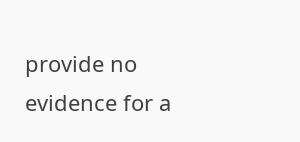provide no evidence for a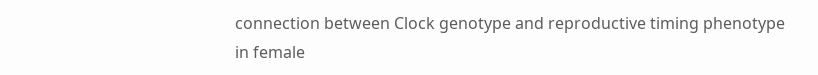connection between Clock genotype and reproductive timing phenotype in female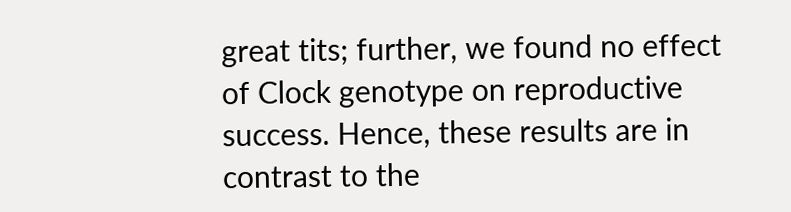great tits; further, we found no effect of Clock genotype on reproductive success. Hence, these results are in contrast to the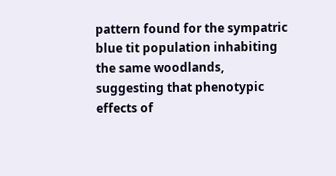pattern found for the sympatric blue tit population inhabiting the same woodlands, suggesting that phenotypic effects of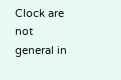Clock are not general in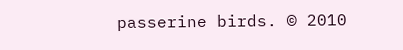passerine birds. © 2010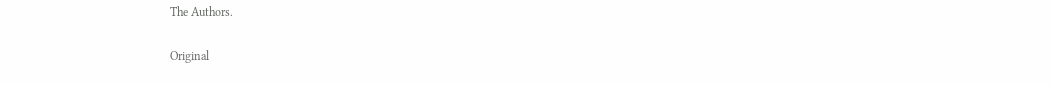The Authors.

Original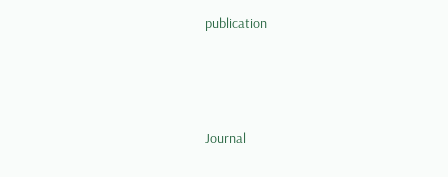publication




Journal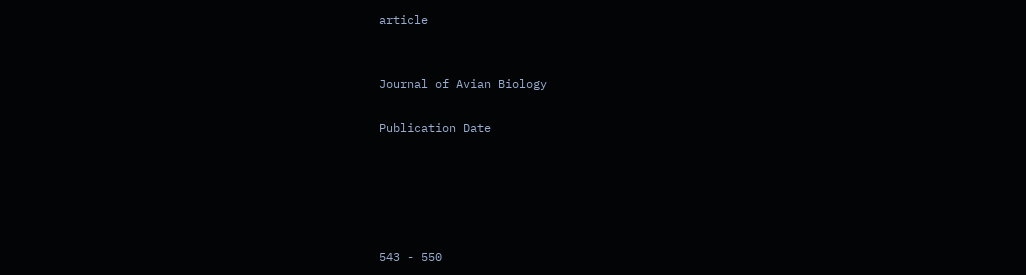article


Journal of Avian Biology

Publication Date





543 - 550